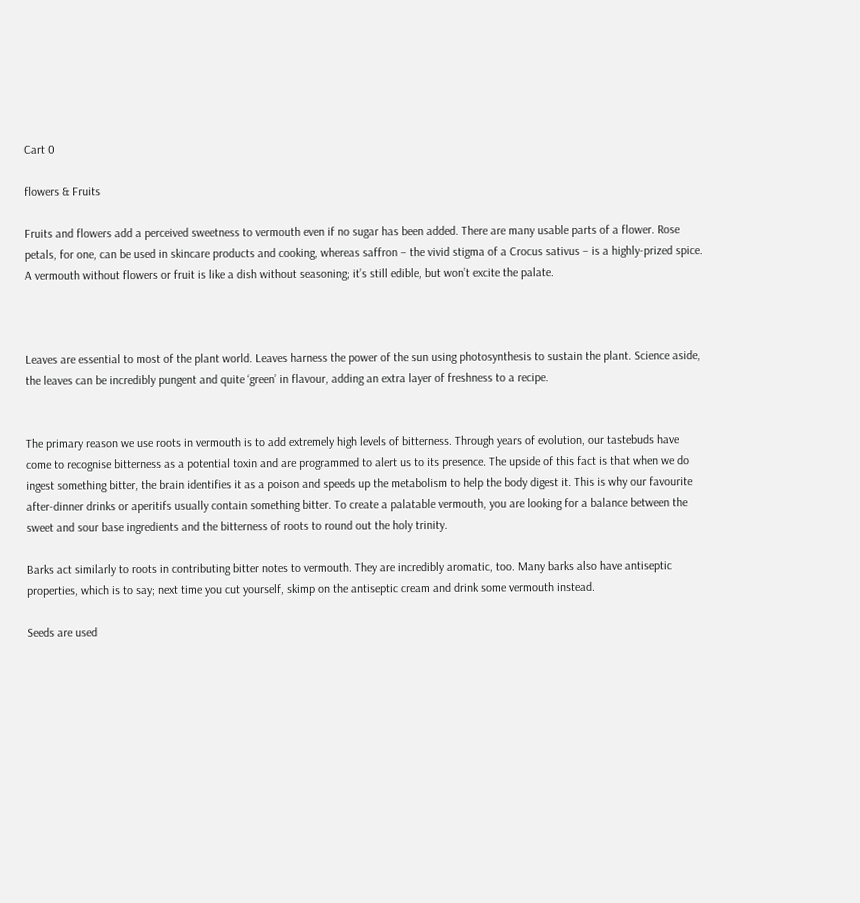Cart 0

flowers & Fruits

Fruits and flowers add a perceived sweetness to vermouth even if no sugar has been added. There are many usable parts of a flower. Rose petals, for one, can be used in skincare products and cooking, whereas saffron – the vivid stigma of a Crocus sativus – is a highly-prized spice. A vermouth without flowers or fruit is like a dish without seasoning; it’s still edible, but won’t excite the palate.



Leaves are essential to most of the plant world. Leaves harness the power of the sun using photosynthesis to sustain the plant. Science aside, the leaves can be incredibly pungent and quite ‘green’ in flavour, adding an extra layer of freshness to a recipe.


The primary reason we use roots in vermouth is to add extremely high levels of bitterness. Through years of evolution, our tastebuds have come to recognise bitterness as a potential toxin and are programmed to alert us to its presence. The upside of this fact is that when we do ingest something bitter, the brain identifies it as a poison and speeds up the metabolism to help the body digest it. This is why our favourite after-dinner drinks or aperitifs usually contain something bitter. To create a palatable vermouth, you are looking for a balance between the sweet and sour base ingredients and the bitterness of roots to round out the holy trinity.

Barks act similarly to roots in contributing bitter notes to vermouth. They are incredibly aromatic, too. Many barks also have antiseptic properties, which is to say; next time you cut yourself, skimp on the antiseptic cream and drink some vermouth instead.

Seeds are used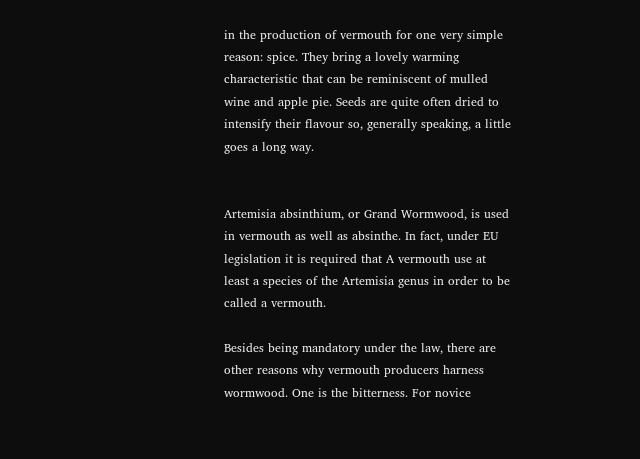in the production of vermouth for one very simple reason: spice. They bring a lovely warming characteristic that can be reminiscent of mulled wine and apple pie. Seeds are quite often dried to intensify their flavour so, generally speaking, a little goes a long way.


Artemisia absinthium, or Grand Wormwood, is used in vermouth as well as absinthe. In fact, under EU legislation it is required that A vermouth use at least a species of the Artemisia genus in order to be called a vermouth.

Besides being mandatory under the law, there are other reasons why vermouth producers harness wormwood. One is the bitterness. For novice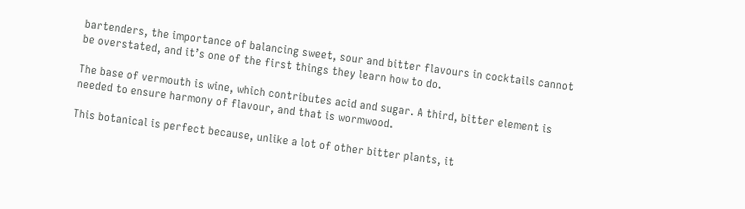bartenders, the importance of balancing sweet, sour and bitter flavours in cocktails cannot be overstated, and it’s one of the first things they learn how to do.

The base of vermouth is wine, which contributes acid and sugar. A third, bitter element is needed to ensure harmony of flavour, and that is wormwood.

This botanical is perfect because, unlike a lot of other bitter plants, it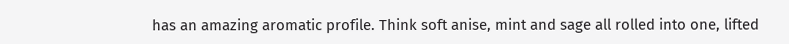has an amazing aromatic profile. Think soft anise, mint and sage all rolled into one, lifted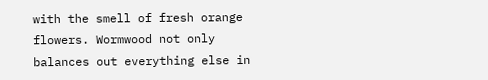with the smell of fresh orange flowers. Wormwood not only balances out everything else in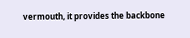vermouth, it provides the backbone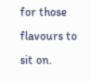for those flavours to sit on.